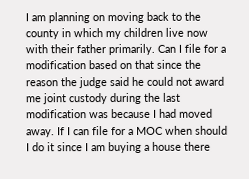I am planning on moving back to the county in which my children live now with their father primarily. Can I file for a modification based on that since the reason the judge said he could not award me joint custody during the last modification was because I had moved away. If I can file for a MOC when should I do it since I am buying a house there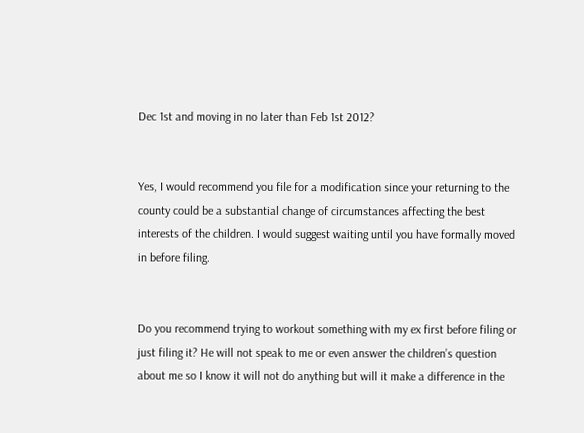Dec 1st and moving in no later than Feb 1st 2012?


Yes, I would recommend you file for a modification since your returning to the county could be a substantial change of circumstances affecting the best interests of the children. I would suggest waiting until you have formally moved in before filing.


Do you recommend trying to workout something with my ex first before filing or just filing it? He will not speak to me or even answer the children’s question about me so I know it will not do anything but will it make a difference in the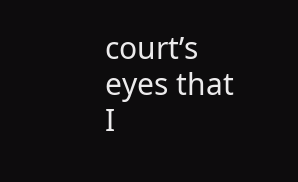court’s eyes that I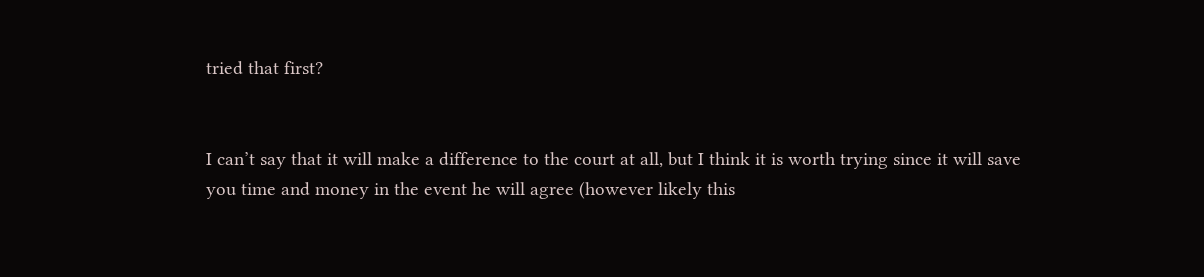tried that first?


I can’t say that it will make a difference to the court at all, but I think it is worth trying since it will save you time and money in the event he will agree (however likely this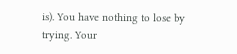is). You have nothing to lose by trying. Your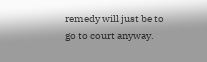remedy will just be to go to court anyway.